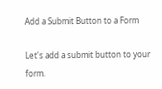Add a Submit Button to a Form

Let's add a submit button to your form.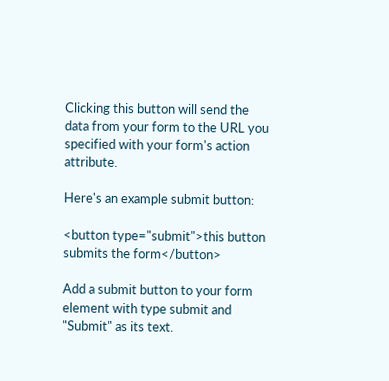Clicking this button will send the data from your form to the URL you specified with your form's action attribute.

Here's an example submit button:

<button type="submit">this button submits the form</button>

Add a submit button to your form element with type submit and "Submit" as its text.